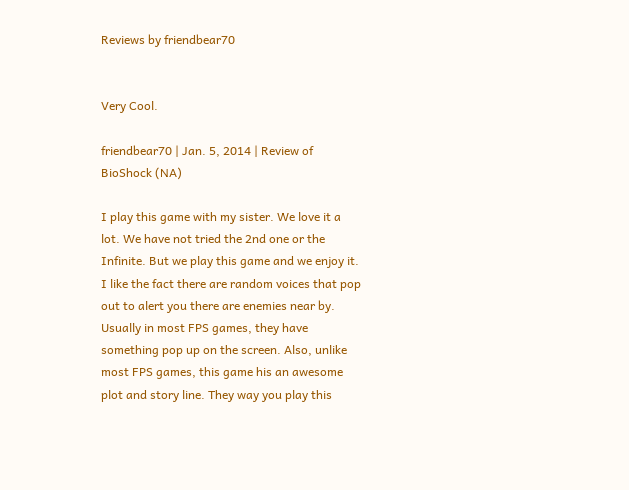Reviews by friendbear70


Very Cool.

friendbear70 | Jan. 5, 2014 | Review of BioShock (NA)

I play this game with my sister. We love it a lot. We have not tried the 2nd one or the Infinite. But we play this game and we enjoy it. I like the fact there are random voices that pop out to alert you there are enemies near by. Usually in most FPS games, they have something pop up on the screen. Also, unlike most FPS games, this game his an awesome plot and story line. They way you play this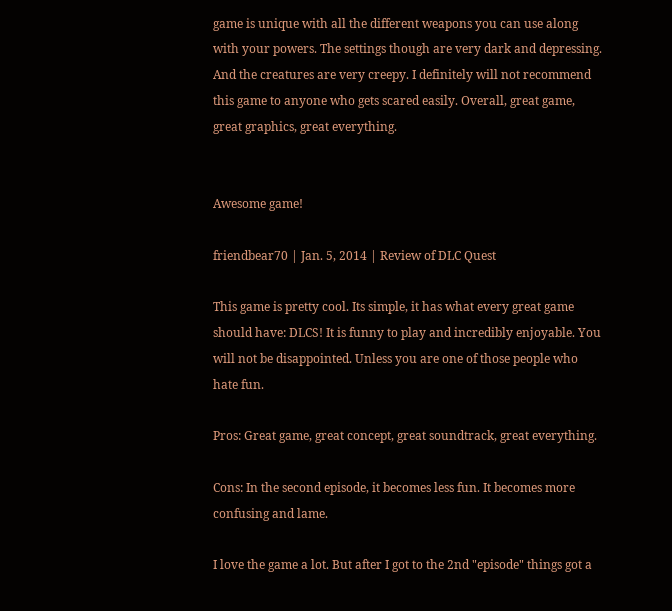game is unique with all the different weapons you can use along with your powers. The settings though are very dark and depressing. And the creatures are very creepy. I definitely will not recommend this game to anyone who gets scared easily. Overall, great game, great graphics, great everything.


Awesome game!

friendbear70 | Jan. 5, 2014 | Review of DLC Quest

This game is pretty cool. Its simple, it has what every great game should have: DLCS! It is funny to play and incredibly enjoyable. You will not be disappointed. Unless you are one of those people who hate fun.

Pros: Great game, great concept, great soundtrack, great everything.

Cons: In the second episode, it becomes less fun. It becomes more confusing and lame.

I love the game a lot. But after I got to the 2nd "episode" things got a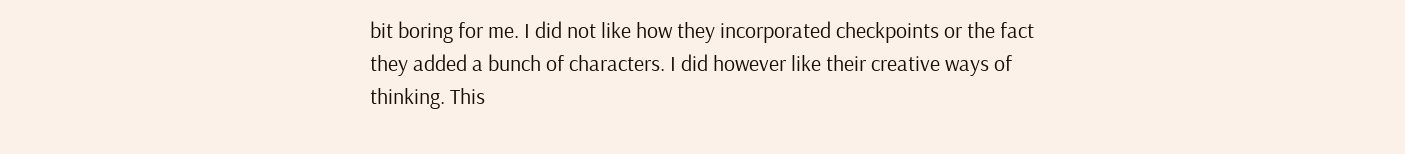bit boring for me. I did not like how they incorporated checkpoints or the fact they added a bunch of characters. I did however like their creative ways of thinking. This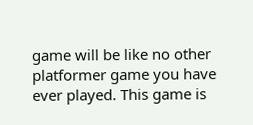game will be like no other platformer game you have ever played. This game is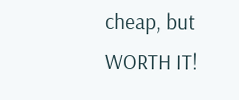cheap, but WORTH IT!